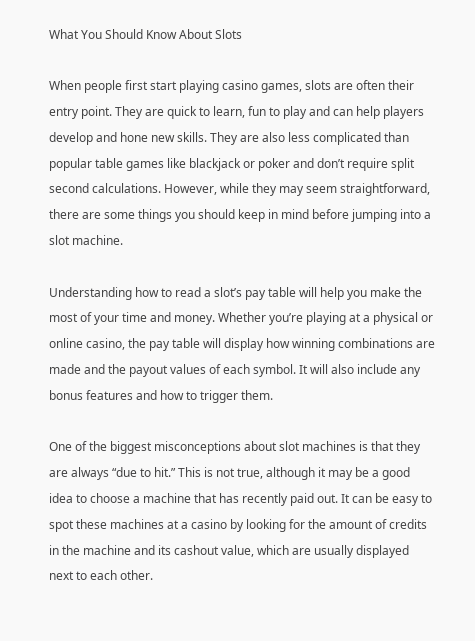What You Should Know About Slots

When people first start playing casino games, slots are often their entry point. They are quick to learn, fun to play and can help players develop and hone new skills. They are also less complicated than popular table games like blackjack or poker and don’t require split second calculations. However, while they may seem straightforward, there are some things you should keep in mind before jumping into a slot machine.

Understanding how to read a slot’s pay table will help you make the most of your time and money. Whether you’re playing at a physical or online casino, the pay table will display how winning combinations are made and the payout values of each symbol. It will also include any bonus features and how to trigger them.

One of the biggest misconceptions about slot machines is that they are always “due to hit.” This is not true, although it may be a good idea to choose a machine that has recently paid out. It can be easy to spot these machines at a casino by looking for the amount of credits in the machine and its cashout value, which are usually displayed next to each other.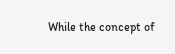While the concept of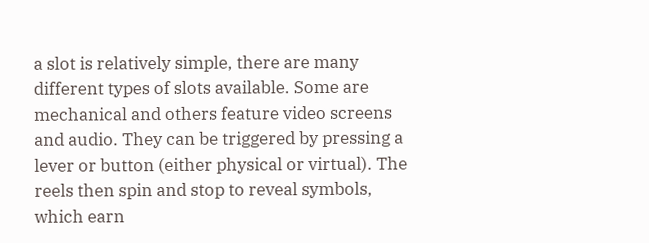a slot is relatively simple, there are many different types of slots available. Some are mechanical and others feature video screens and audio. They can be triggered by pressing a lever or button (either physical or virtual). The reels then spin and stop to reveal symbols, which earn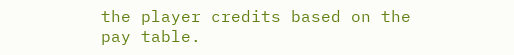the player credits based on the pay table.